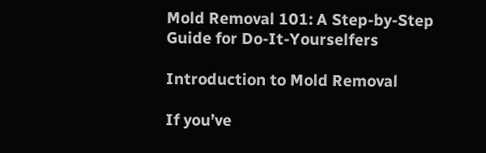Mold Removal 101: A Step-by-Step Guide for Do-It-Yourselfers

Introduction to Mold Removal

If you’ve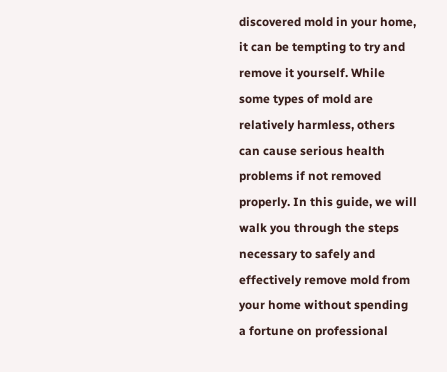discovered mold in your home, it can be tempting to try and remove it yourself. While some types of mold are relatively harmless, others can cause serious health problems if not removed properly. In this guide, we will walk you through the steps necessary to safely and effectively remove mold from your home without spending a fortune on professional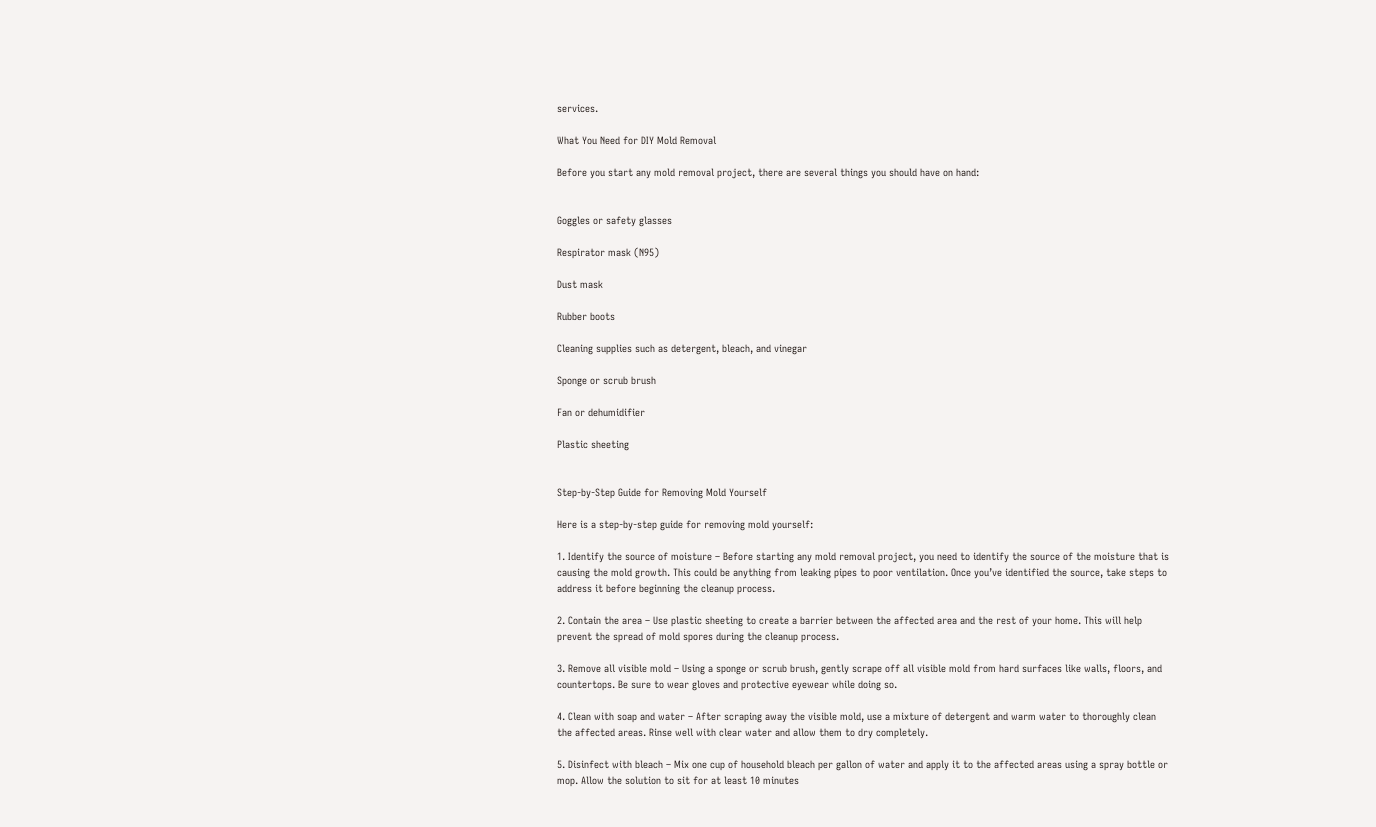services.

What You Need for DIY Mold Removal

Before you start any mold removal project, there are several things you should have on hand:


Goggles or safety glasses

Respirator mask (N95)

Dust mask

Rubber boots

Cleaning supplies such as detergent, bleach, and vinegar

Sponge or scrub brush

Fan or dehumidifier

Plastic sheeting


Step-by-Step Guide for Removing Mold Yourself

Here is a step-by-step guide for removing mold yourself:

1. Identify the source of moisture – Before starting any mold removal project, you need to identify the source of the moisture that is causing the mold growth. This could be anything from leaking pipes to poor ventilation. Once you’ve identified the source, take steps to address it before beginning the cleanup process.

2. Contain the area – Use plastic sheeting to create a barrier between the affected area and the rest of your home. This will help prevent the spread of mold spores during the cleanup process.

3. Remove all visible mold – Using a sponge or scrub brush, gently scrape off all visible mold from hard surfaces like walls, floors, and countertops. Be sure to wear gloves and protective eyewear while doing so.

4. Clean with soap and water – After scraping away the visible mold, use a mixture of detergent and warm water to thoroughly clean the affected areas. Rinse well with clear water and allow them to dry completely.

5. Disinfect with bleach – Mix one cup of household bleach per gallon of water and apply it to the affected areas using a spray bottle or mop. Allow the solution to sit for at least 10 minutes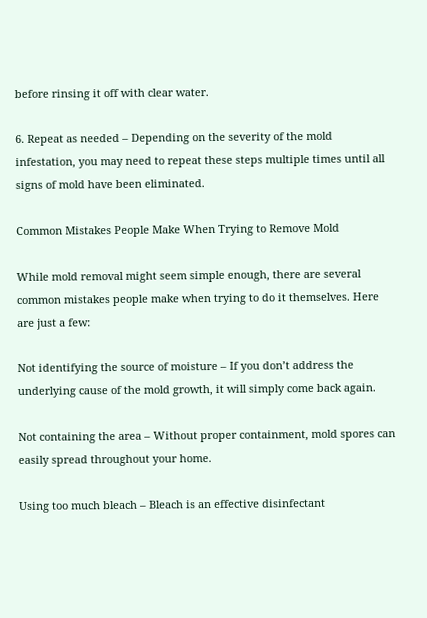before rinsing it off with clear water.

6. Repeat as needed – Depending on the severity of the mold infestation, you may need to repeat these steps multiple times until all signs of mold have been eliminated.

Common Mistakes People Make When Trying to Remove Mold

While mold removal might seem simple enough, there are several common mistakes people make when trying to do it themselves. Here are just a few:

Not identifying the source of moisture – If you don’t address the underlying cause of the mold growth, it will simply come back again.

Not containing the area – Without proper containment, mold spores can easily spread throughout your home.

Using too much bleach – Bleach is an effective disinfectant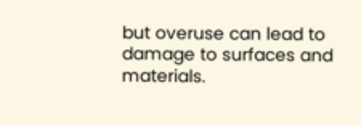but overuse can lead to damage to surfaces and materials.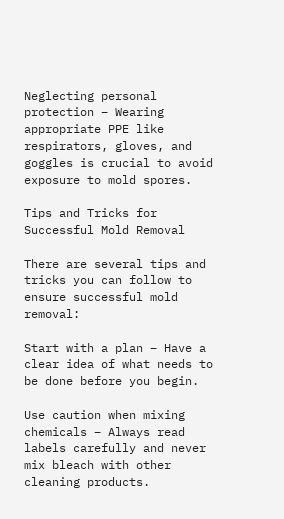Neglecting personal protection – Wearing appropriate PPE like respirators, gloves, and goggles is crucial to avoid exposure to mold spores.

Tips and Tricks for Successful Mold Removal

There are several tips and tricks you can follow to ensure successful mold removal:

Start with a plan – Have a clear idea of what needs to be done before you begin.

Use caution when mixing chemicals – Always read labels carefully and never mix bleach with other cleaning products.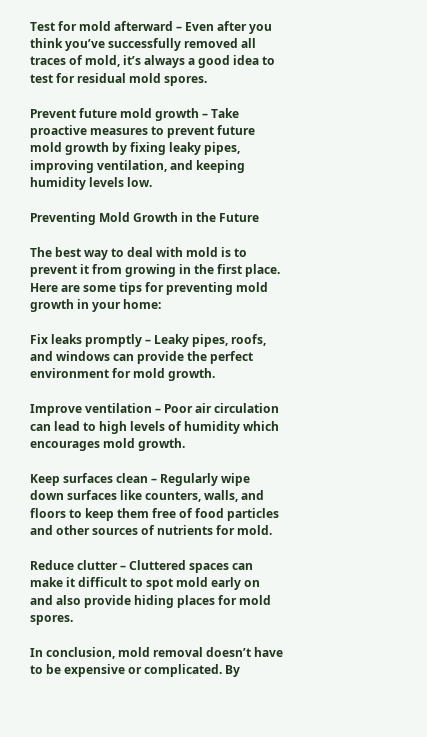Test for mold afterward – Even after you think you’ve successfully removed all traces of mold, it’s always a good idea to test for residual mold spores.

Prevent future mold growth – Take proactive measures to prevent future mold growth by fixing leaky pipes, improving ventilation, and keeping humidity levels low.

Preventing Mold Growth in the Future

The best way to deal with mold is to prevent it from growing in the first place. Here are some tips for preventing mold growth in your home:

Fix leaks promptly – Leaky pipes, roofs, and windows can provide the perfect environment for mold growth.

Improve ventilation – Poor air circulation can lead to high levels of humidity which encourages mold growth.

Keep surfaces clean – Regularly wipe down surfaces like counters, walls, and floors to keep them free of food particles and other sources of nutrients for mold.

Reduce clutter – Cluttered spaces can make it difficult to spot mold early on and also provide hiding places for mold spores.

In conclusion, mold removal doesn’t have to be expensive or complicated. By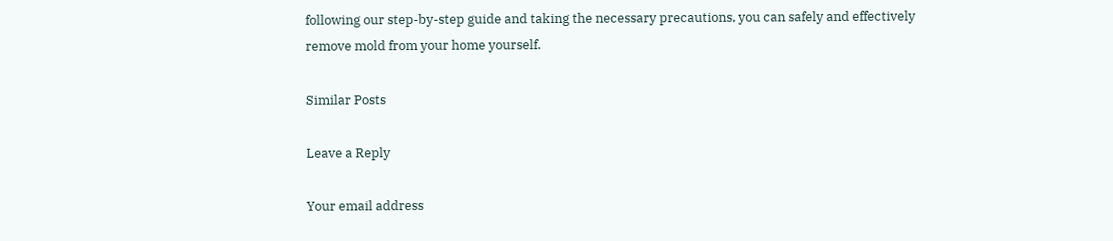following our step-by-step guide and taking the necessary precautions, you can safely and effectively remove mold from your home yourself.

Similar Posts

Leave a Reply

Your email address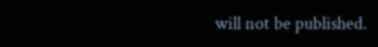will not be published.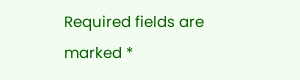Required fields are marked *